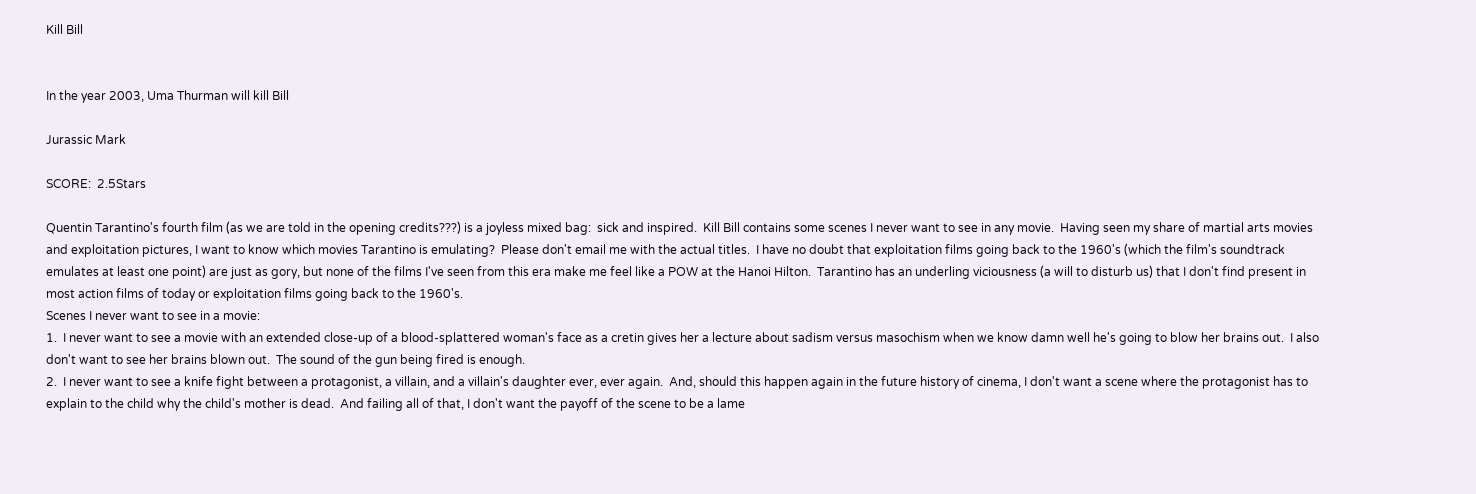Kill Bill


In the year 2003, Uma Thurman will kill Bill

Jurassic Mark

SCORE:  2.5Stars

Quentin Tarantino's fourth film (as we are told in the opening credits???) is a joyless mixed bag:  sick and inspired.  Kill Bill contains some scenes I never want to see in any movie.  Having seen my share of martial arts movies and exploitation pictures, I want to know which movies Tarantino is emulating?  Please don't email me with the actual titles.  I have no doubt that exploitation films going back to the 1960's (which the film's soundtrack emulates at least one point) are just as gory, but none of the films I've seen from this era make me feel like a POW at the Hanoi Hilton.  Tarantino has an underling viciousness (a will to disturb us) that I don't find present in most action films of today or exploitation films going back to the 1960's.
Scenes I never want to see in a movie:
1.  I never want to see a movie with an extended close-up of a blood-splattered woman's face as a cretin gives her a lecture about sadism versus masochism when we know damn well he's going to blow her brains out.  I also don't want to see her brains blown out.  The sound of the gun being fired is enough.
2.  I never want to see a knife fight between a protagonist, a villain, and a villain's daughter ever, ever again.  And, should this happen again in the future history of cinema, I don't want a scene where the protagonist has to explain to the child why the child's mother is dead.  And failing all of that, I don't want the payoff of the scene to be a lame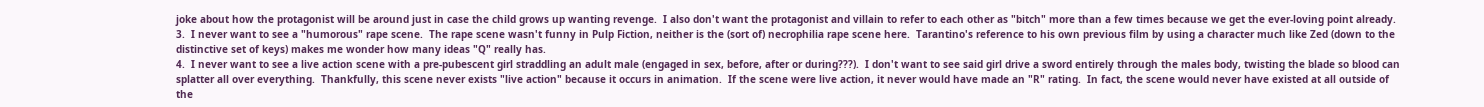joke about how the protagonist will be around just in case the child grows up wanting revenge.  I also don't want the protagonist and villain to refer to each other as "bitch" more than a few times because we get the ever-loving point already.
3.  I never want to see a "humorous" rape scene.  The rape scene wasn't funny in Pulp Fiction, neither is the (sort of) necrophilia rape scene here.  Tarantino's reference to his own previous film by using a character much like Zed (down to the distinctive set of keys) makes me wonder how many ideas "Q" really has.
4.  I never want to see a live action scene with a pre-pubescent girl straddling an adult male (engaged in sex, before, after or during???).  I don't want to see said girl drive a sword entirely through the males body, twisting the blade so blood can splatter all over everything.  Thankfully, this scene never exists "live action" because it occurs in animation.  If the scene were live action, it never would have made an "R" rating.  In fact, the scene would never have existed at all outside of the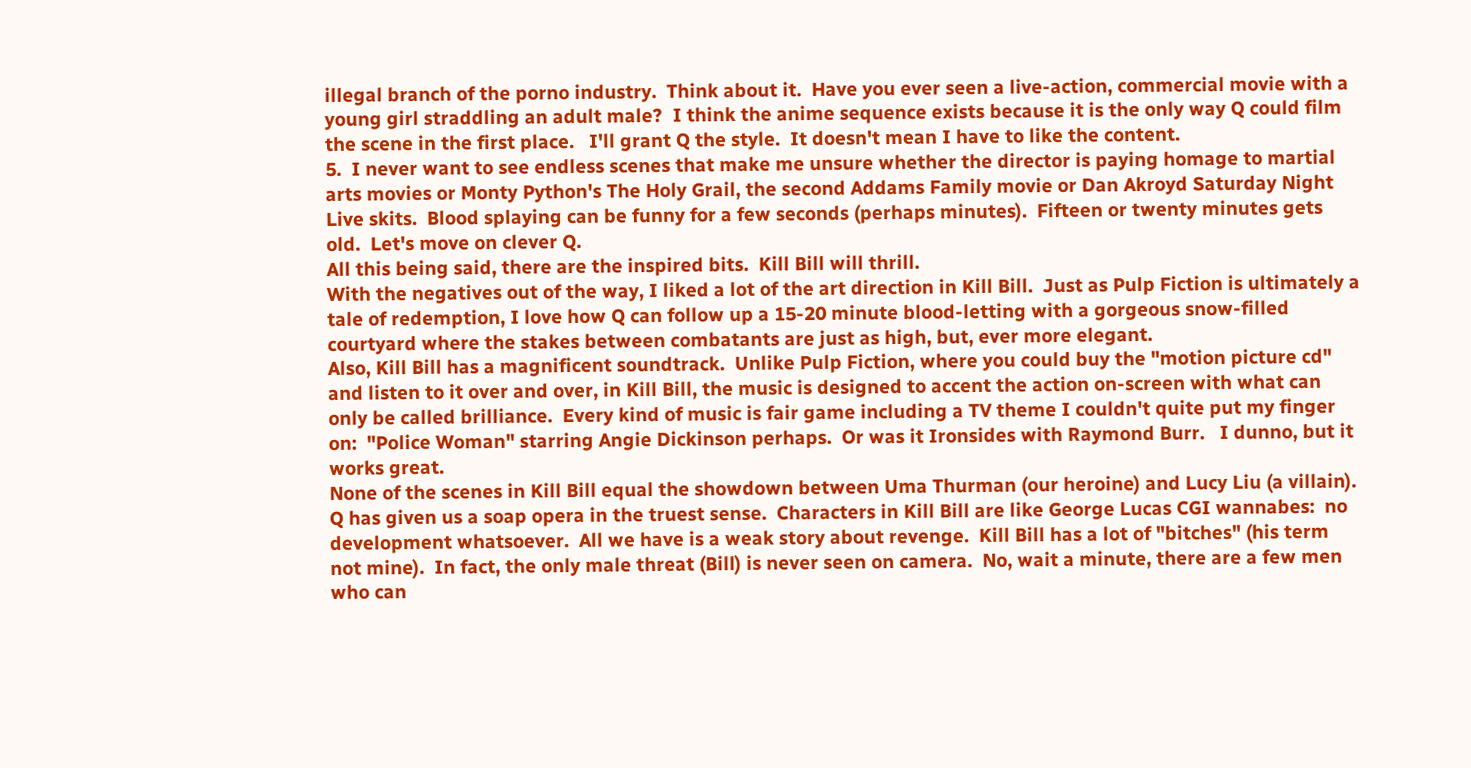illegal branch of the porno industry.  Think about it.  Have you ever seen a live-action, commercial movie with a young girl straddling an adult male?  I think the anime sequence exists because it is the only way Q could film the scene in the first place.   I'll grant Q the style.  It doesn't mean I have to like the content.
5.  I never want to see endless scenes that make me unsure whether the director is paying homage to martial arts movies or Monty Python's The Holy Grail, the second Addams Family movie or Dan Akroyd Saturday Night Live skits.  Blood splaying can be funny for a few seconds (perhaps minutes).  Fifteen or twenty minutes gets old.  Let's move on clever Q.
All this being said, there are the inspired bits.  Kill Bill will thrill.
With the negatives out of the way, I liked a lot of the art direction in Kill Bill.  Just as Pulp Fiction is ultimately a tale of redemption, I love how Q can follow up a 15-20 minute blood-letting with a gorgeous snow-filled courtyard where the stakes between combatants are just as high, but, ever more elegant.
Also, Kill Bill has a magnificent soundtrack.  Unlike Pulp Fiction, where you could buy the "motion picture cd" and listen to it over and over, in Kill Bill, the music is designed to accent the action on-screen with what can only be called brilliance.  Every kind of music is fair game including a TV theme I couldn't quite put my finger on:  "Police Woman" starring Angie Dickinson perhaps.  Or was it Ironsides with Raymond Burr.   I dunno, but it works great.
None of the scenes in Kill Bill equal the showdown between Uma Thurman (our heroine) and Lucy Liu (a villain).  Q has given us a soap opera in the truest sense.  Characters in Kill Bill are like George Lucas CGI wannabes:  no development whatsoever.  All we have is a weak story about revenge.  Kill Bill has a lot of "bitches" (his term not mine).  In fact, the only male threat (Bill) is never seen on camera.  No, wait a minute, there are a few men who can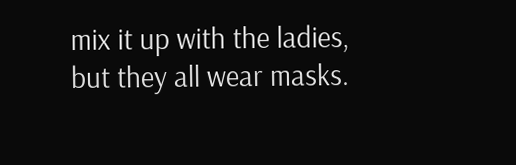mix it up with the ladies, but they all wear masks.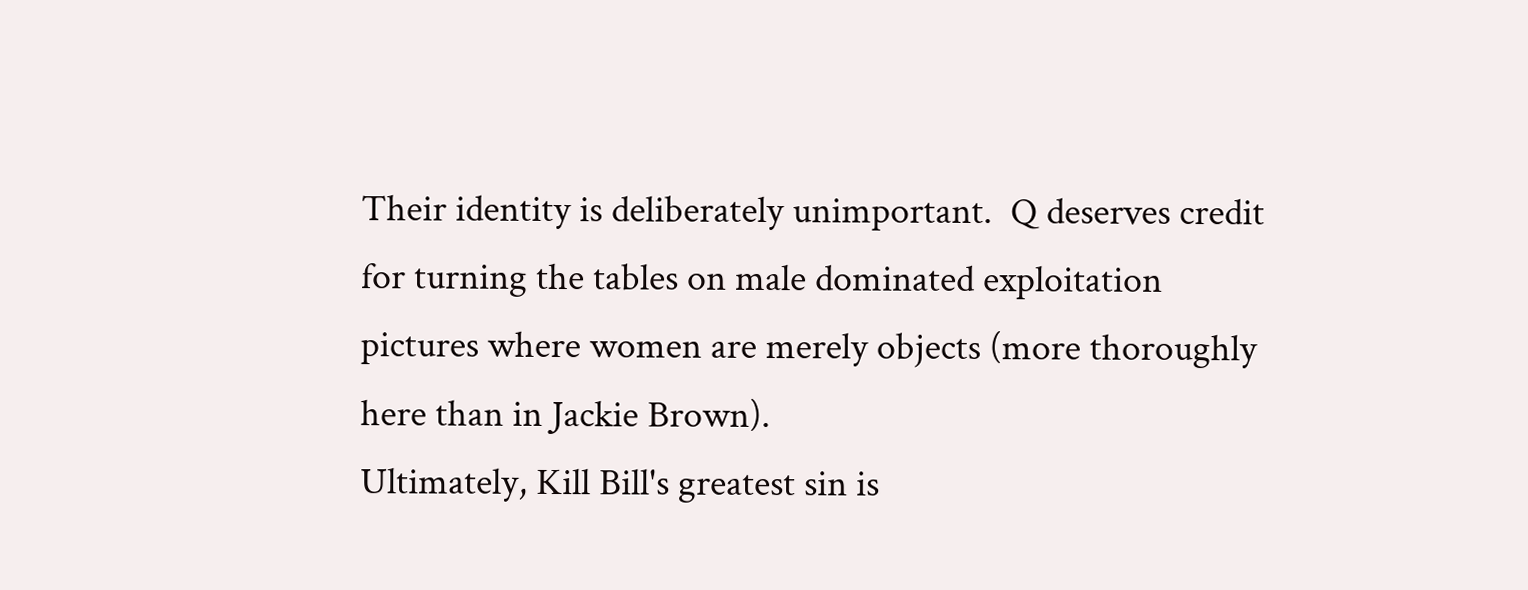Their identity is deliberately unimportant.  Q deserves credit for turning the tables on male dominated exploitation pictures where women are merely objects (more thoroughly here than in Jackie Brown).
Ultimately, Kill Bill's greatest sin is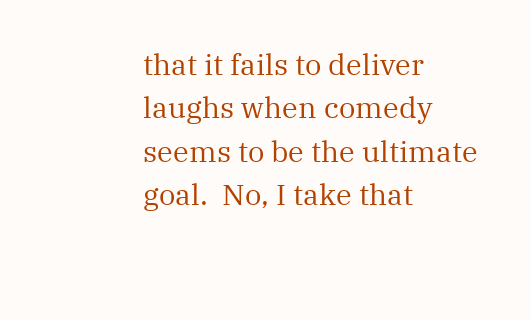that it fails to deliver laughs when comedy seems to be the ultimate goal.  No, I take that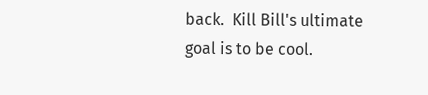back.  Kill Bill's ultimate goal is to be cool.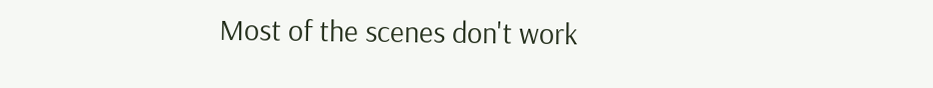Most of the scenes don't work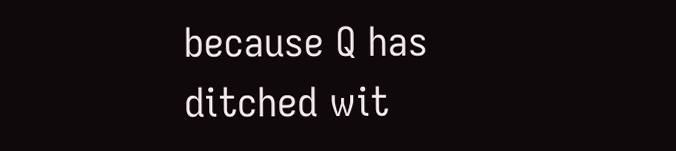because Q has ditched wit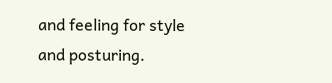and feeling for style and posturing.